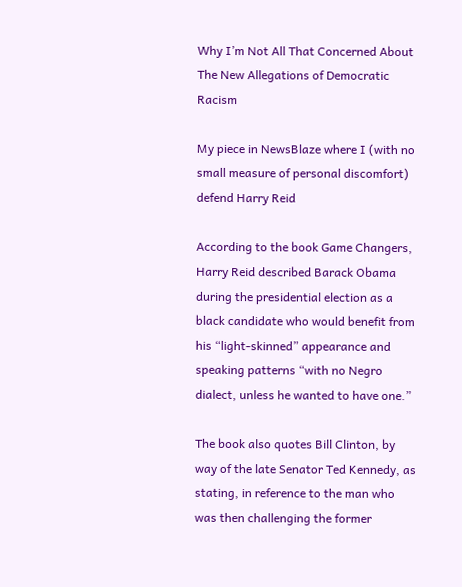Why I’m Not All That Concerned About The New Allegations of Democratic Racism

My piece in NewsBlaze where I (with no small measure of personal discomfort) defend Harry Reid

According to the book Game Changers, Harry Reid described Barack Obama during the presidential election as a black candidate who would benefit from his “light-skinned” appearance and speaking patterns “with no Negro dialect, unless he wanted to have one.”

The book also quotes Bill Clinton, by way of the late Senator Ted Kennedy, as stating, in reference to the man who was then challenging the former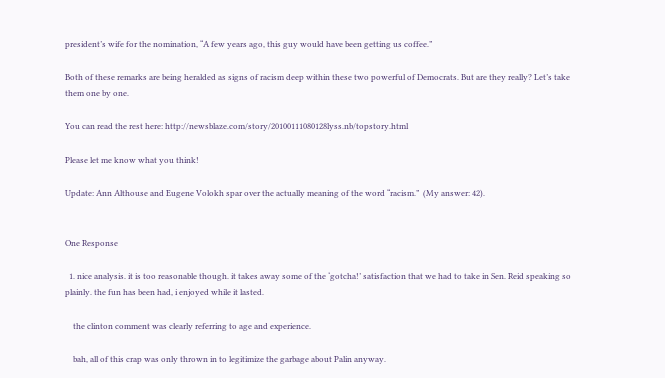president’s wife for the nomination, “A few years ago, this guy would have been getting us coffee.”

Both of these remarks are being heralded as signs of racism deep within these two powerful of Democrats. But are they really? Let’s take them one by one.

You can read the rest here: http://newsblaze.com/story/20100111080128lyss.nb/topstory.html

Please let me know what you think!

Update: Ann Althouse and Eugene Volokh spar over the actually meaning of the word “racism.”  (My answer: 42).


One Response

  1. nice analysis. it is too reasonable though. it takes away some of the ‘gotcha!’ satisfaction that we had to take in Sen. Reid speaking so plainly. the fun has been had, i enjoyed while it lasted.

    the clinton comment was clearly referring to age and experience.

    bah, all of this crap was only thrown in to legitimize the garbage about Palin anyway.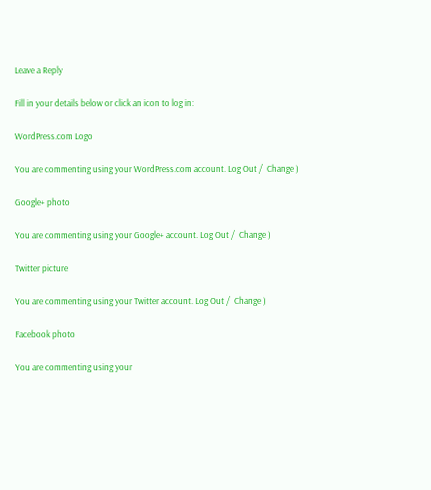Leave a Reply

Fill in your details below or click an icon to log in:

WordPress.com Logo

You are commenting using your WordPress.com account. Log Out /  Change )

Google+ photo

You are commenting using your Google+ account. Log Out /  Change )

Twitter picture

You are commenting using your Twitter account. Log Out /  Change )

Facebook photo

You are commenting using your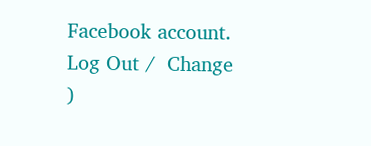Facebook account. Log Out /  Change )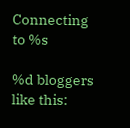Connecting to %s

%d bloggers like this: